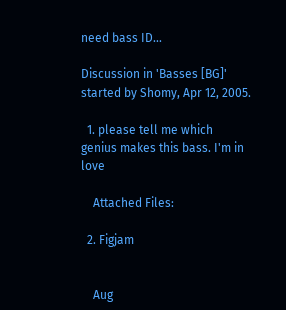need bass ID...

Discussion in 'Basses [BG]' started by Shomy, Apr 12, 2005.

  1. please tell me which genius makes this bass. I'm in love

    Attached Files:

  2. Figjam


    Aug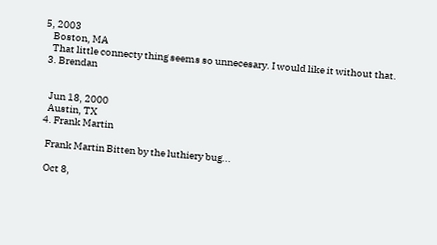5, 2003
    Boston, MA
    That little connecty thing seems so unnecesary. I would like it without that.
  3. Brendan


    Jun 18, 2000
    Austin, TX
  4. Frank Martin

    Frank Martin Bitten by the luthiery bug...

    Oct 8,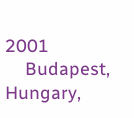2001
    Budapest, Hungary,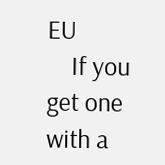EU
    If you get one with a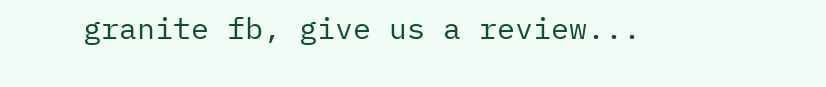granite fb, give us a review...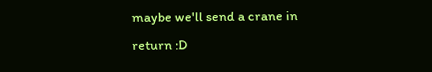maybe we'll send a crane in return :D